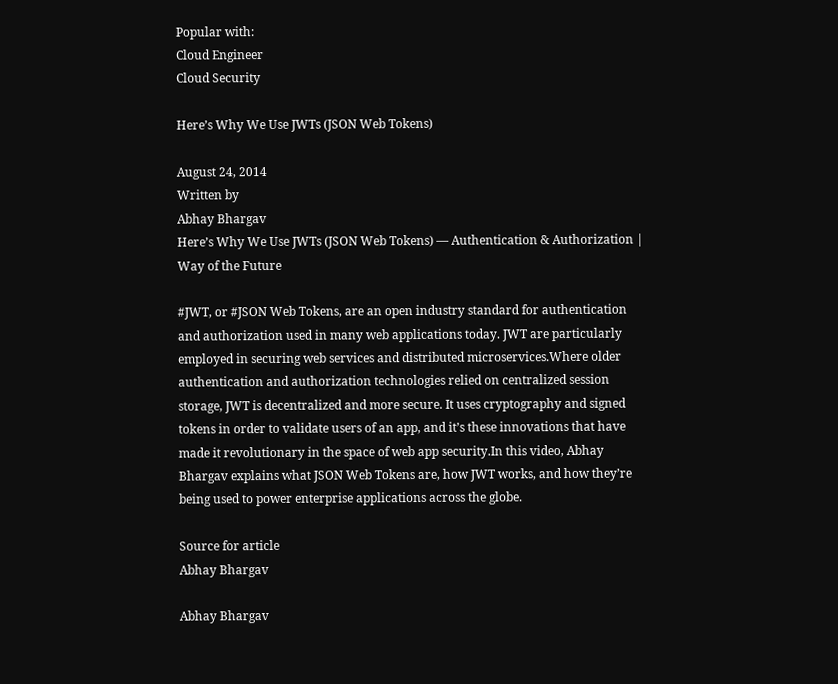Popular with:
Cloud Engineer
Cloud Security

Here’s Why We Use JWTs (JSON Web Tokens)

August 24, 2014
Written by
Abhay Bhargav
Here’s Why We Use JWTs (JSON Web Tokens) — Authentication & Authorization | Way of the Future

#JWT, or #JSON Web Tokens, are an open industry standard for authentication and authorization used in many web applications today. JWT are particularly employed in securing web services and distributed microservices.Where older authentication and authorization technologies relied on centralized session storage, JWT is decentralized and more secure. It uses cryptography and signed tokens in order to validate users of an app, and it’s these innovations that have made it revolutionary in the space of web app security.In this video, Abhay Bhargav explains what JSON Web Tokens are, how JWT works, and how they’re being used to power enterprise applications across the globe.

Source for article
Abhay Bhargav

Abhay Bhargav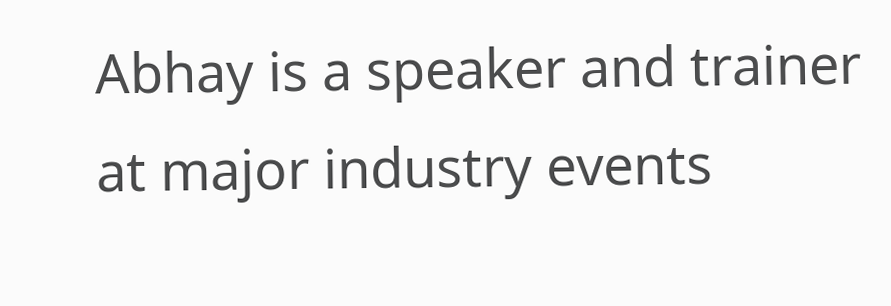Abhay is a speaker and trainer at major industry events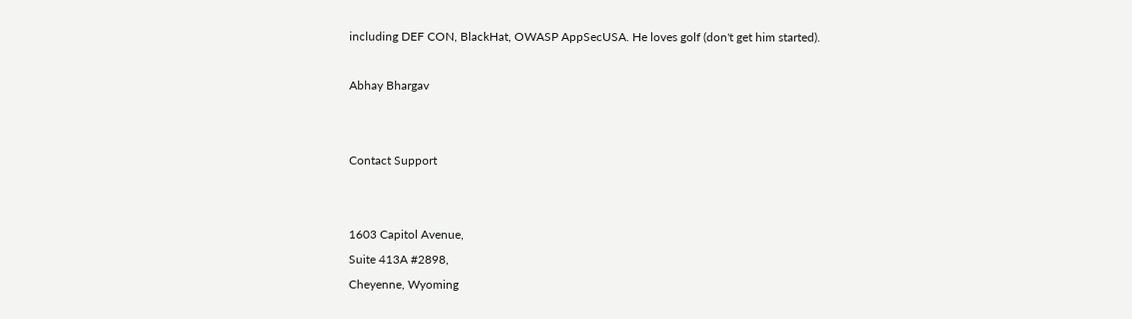including DEF CON, BlackHat, OWASP AppSecUSA. He loves golf (don't get him started).

Abhay Bhargav


Contact Support


1603 Capitol Avenue,
Suite 413A #2898,
Cheyenne, Wyoming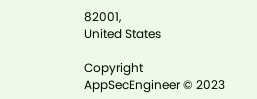82001,
United States

Copyright AppSecEngineer © 2023